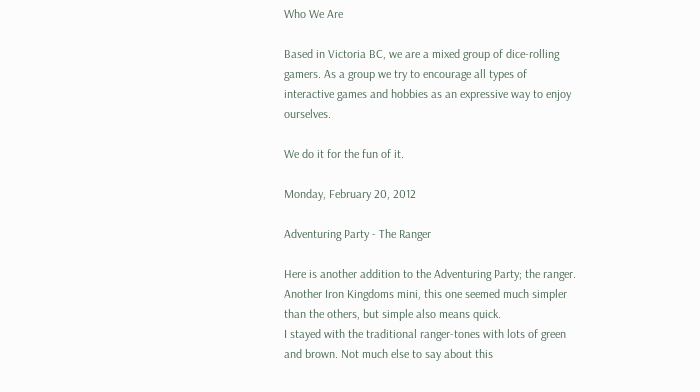Who We Are

Based in Victoria BC, we are a mixed group of dice-rolling gamers. As a group we try to encourage all types of interactive games and hobbies as an expressive way to enjoy ourselves.

We do it for the fun of it.

Monday, February 20, 2012

Adventuring Party - The Ranger

Here is another addition to the Adventuring Party; the ranger. Another Iron Kingdoms mini, this one seemed much simpler than the others, but simple also means quick.
I stayed with the traditional ranger-tones with lots of green and brown. Not much else to say about this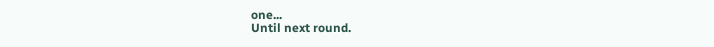one...
Until next round.